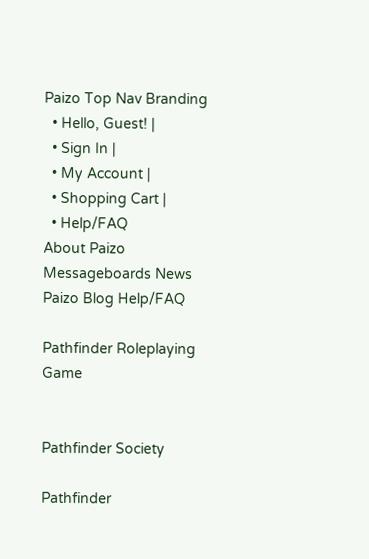Paizo Top Nav Branding
  • Hello, Guest! |
  • Sign In |
  • My Account |
  • Shopping Cart |
  • Help/FAQ
About Paizo Messageboards News Paizo Blog Help/FAQ

Pathfinder Roleplaying Game


Pathfinder Society

Pathfinder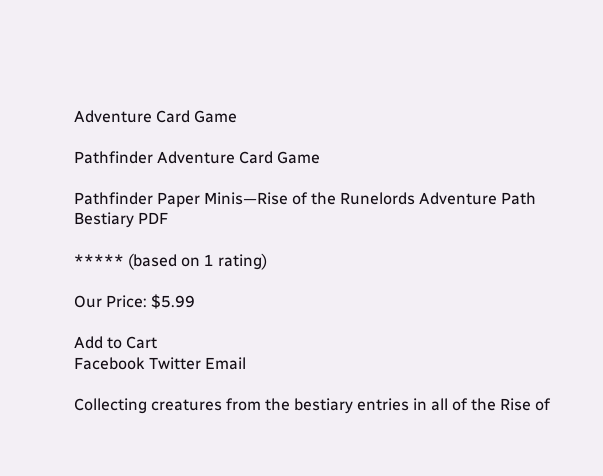Adventure Card Game

Pathfinder Adventure Card Game

Pathfinder Paper Minis—Rise of the Runelords Adventure Path Bestiary PDF

***** (based on 1 rating)

Our Price: $5.99

Add to Cart
Facebook Twitter Email

Collecting creatures from the bestiary entries in all of the Rise of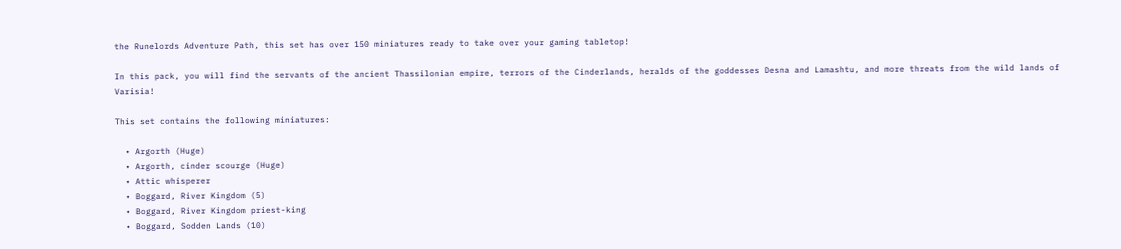the Runelords Adventure Path, this set has over 150 miniatures ready to take over your gaming tabletop!

In this pack, you will find the servants of the ancient Thassilonian empire, terrors of the Cinderlands, heralds of the goddesses Desna and Lamashtu, and more threats from the wild lands of Varisia!

This set contains the following miniatures:

  • Argorth (Huge)
  • Argorth, cinder scourge (Huge)
  • Attic whisperer
  • Boggard, River Kingdom (5)
  • Boggard, River Kingdom priest-king
  • Boggard, Sodden Lands (10)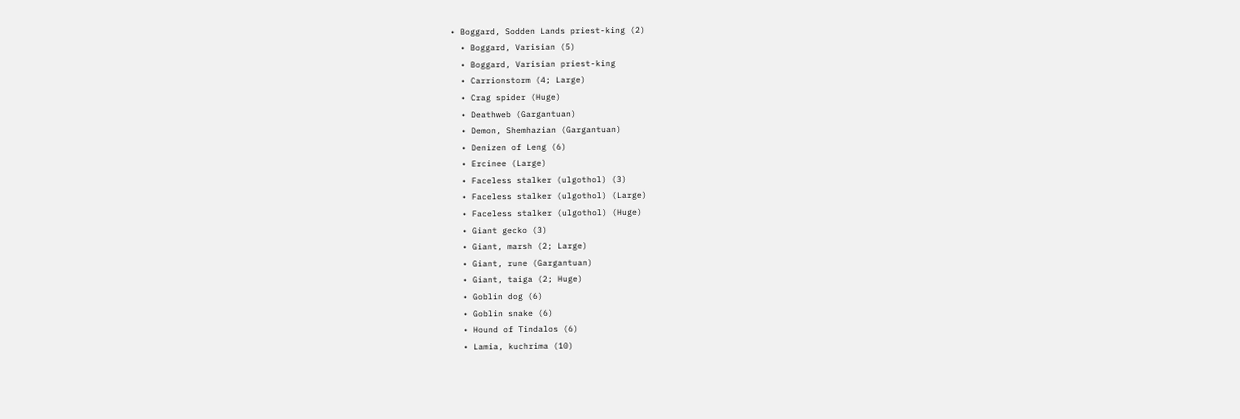• Boggard, Sodden Lands priest-king (2)
  • Boggard, Varisian (5)
  • Boggard, Varisian priest-king
  • Carrionstorm (4; Large)
  • Crag spider (Huge)
  • Deathweb (Gargantuan)
  • Demon, Shemhazian (Gargantuan)
  • Denizen of Leng (6)
  • Ercinee (Large)
  • Faceless stalker (ulgothol) (3)
  • Faceless stalker (ulgothol) (Large)
  • Faceless stalker (ulgothol) (Huge)
  • Giant gecko (3)
  • Giant, marsh (2; Large)
  • Giant, rune (Gargantuan)
  • Giant, taiga (2; Huge)
  • Goblin dog (6)
  • Goblin snake (6)
  • Hound of Tindalos (6)
  • Lamia, kuchrima (10)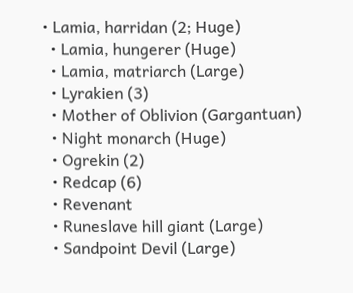• Lamia, harridan (2; Huge)
  • Lamia, hungerer (Huge)
  • Lamia, matriarch (Large)
  • Lyrakien (3)
  • Mother of Oblivion (Gargantuan)
  • Night monarch (Huge)
  • Ogrekin (2)
  • Redcap (6)
  • Revenant
  • Runeslave hill giant (Large)
  • Sandpoint Devil (Large)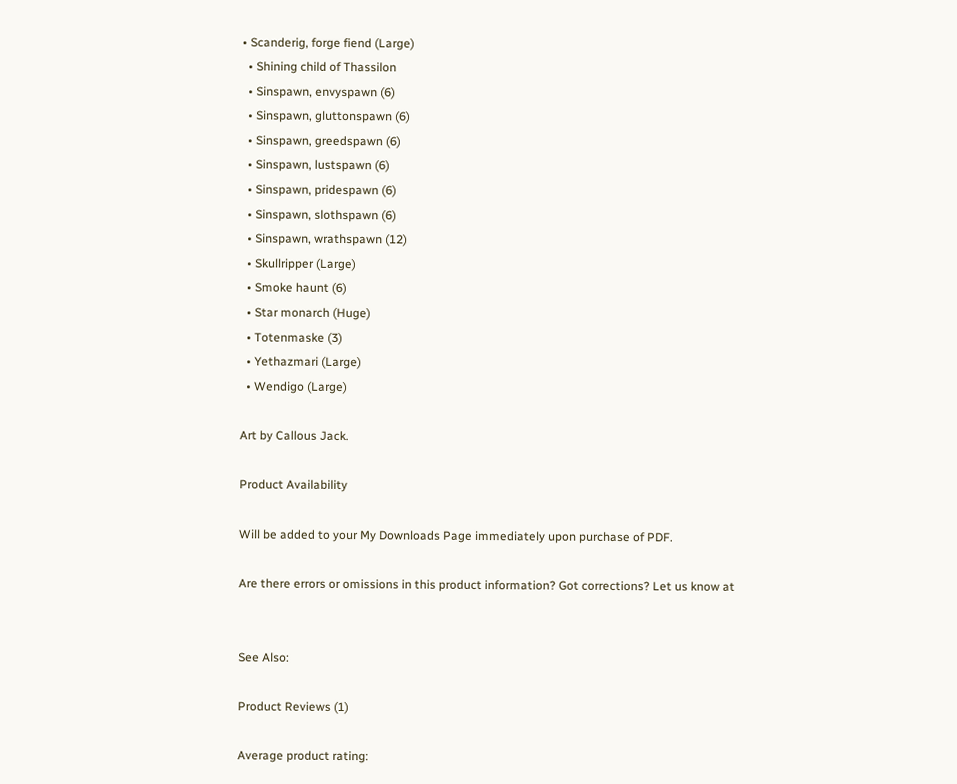• Scanderig, forge fiend (Large)
  • Shining child of Thassilon
  • Sinspawn, envyspawn (6)
  • Sinspawn, gluttonspawn (6)
  • Sinspawn, greedspawn (6)
  • Sinspawn, lustspawn (6)
  • Sinspawn, pridespawn (6)
  • Sinspawn, slothspawn (6)
  • Sinspawn, wrathspawn (12)
  • Skullripper (Large)
  • Smoke haunt (6)
  • Star monarch (Huge)
  • Totenmaske (3)
  • Yethazmari (Large)
  • Wendigo (Large)

Art by Callous Jack.

Product Availability

Will be added to your My Downloads Page immediately upon purchase of PDF.

Are there errors or omissions in this product information? Got corrections? Let us know at


See Also:

Product Reviews (1)

Average product rating: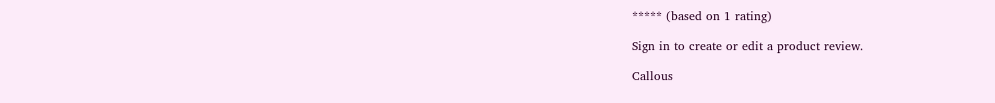***** (based on 1 rating)

Sign in to create or edit a product review.

Callous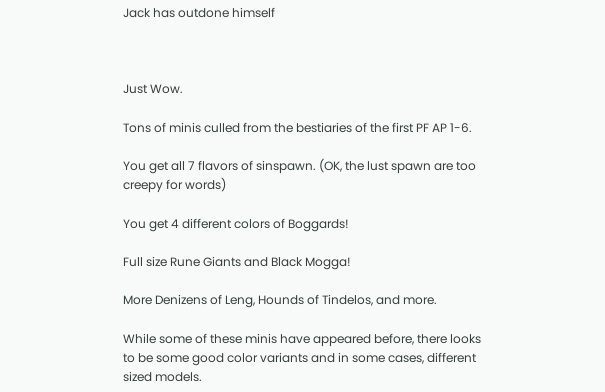Jack has outdone himself



Just Wow.

Tons of minis culled from the bestiaries of the first PF AP 1-6.

You get all 7 flavors of sinspawn. (OK, the lust spawn are too creepy for words)

You get 4 different colors of Boggards!

Full size Rune Giants and Black Mogga!

More Denizens of Leng, Hounds of Tindelos, and more.

While some of these minis have appeared before, there looks to be some good color variants and in some cases, different sized models.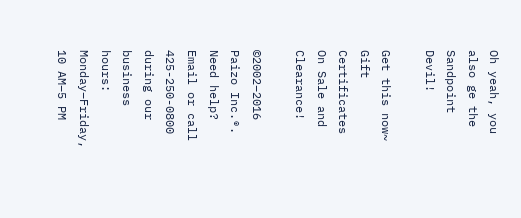Oh yeah, you also ge the Sandpoint Devil!

Get this now~ Gift Certificates
On Sale and Clearance!

©2002–2016 Paizo Inc.®. Need help? Email or call 425-250-0800 during our business hours: Monday–Friday, 10 AM–5 PM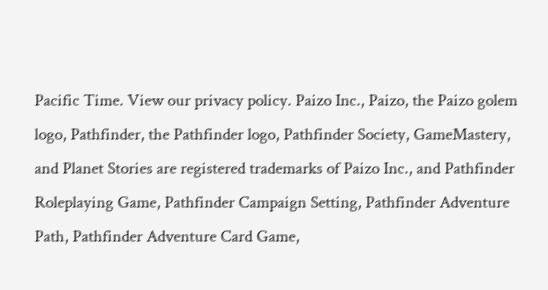Pacific Time. View our privacy policy. Paizo Inc., Paizo, the Paizo golem logo, Pathfinder, the Pathfinder logo, Pathfinder Society, GameMastery, and Planet Stories are registered trademarks of Paizo Inc., and Pathfinder Roleplaying Game, Pathfinder Campaign Setting, Pathfinder Adventure Path, Pathfinder Adventure Card Game,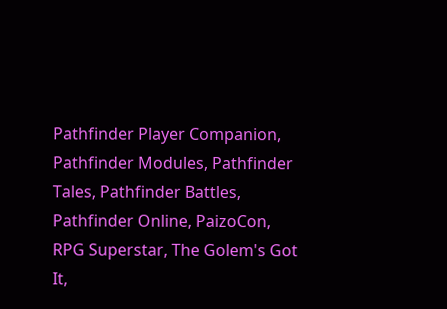Pathfinder Player Companion, Pathfinder Modules, Pathfinder Tales, Pathfinder Battles, Pathfinder Online, PaizoCon, RPG Superstar, The Golem's Got It,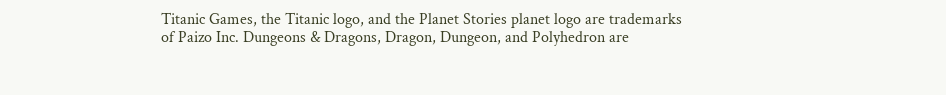Titanic Games, the Titanic logo, and the Planet Stories planet logo are trademarks of Paizo Inc. Dungeons & Dragons, Dragon, Dungeon, and Polyhedron are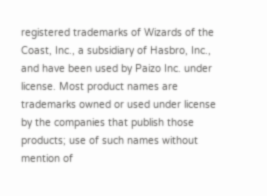registered trademarks of Wizards of the Coast, Inc., a subsidiary of Hasbro, Inc., and have been used by Paizo Inc. under license. Most product names are trademarks owned or used under license by the companies that publish those products; use of such names without mention of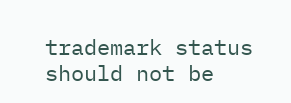trademark status should not be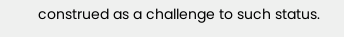construed as a challenge to such status.